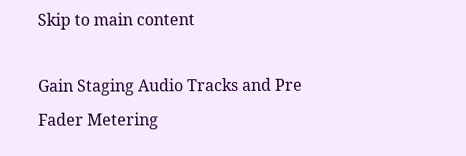Skip to main content

Gain Staging Audio Tracks and Pre Fader Metering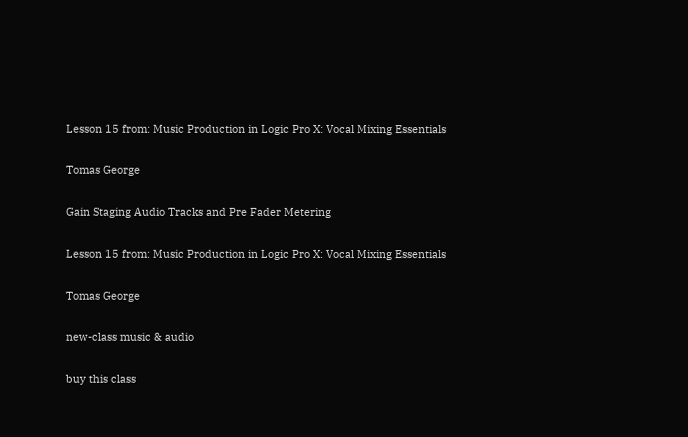Lesson 15 from: Music Production in Logic Pro X: Vocal Mixing Essentials

Tomas George

Gain Staging Audio Tracks and Pre Fader Metering

Lesson 15 from: Music Production in Logic Pro X: Vocal Mixing Essentials

Tomas George

new-class music & audio

buy this class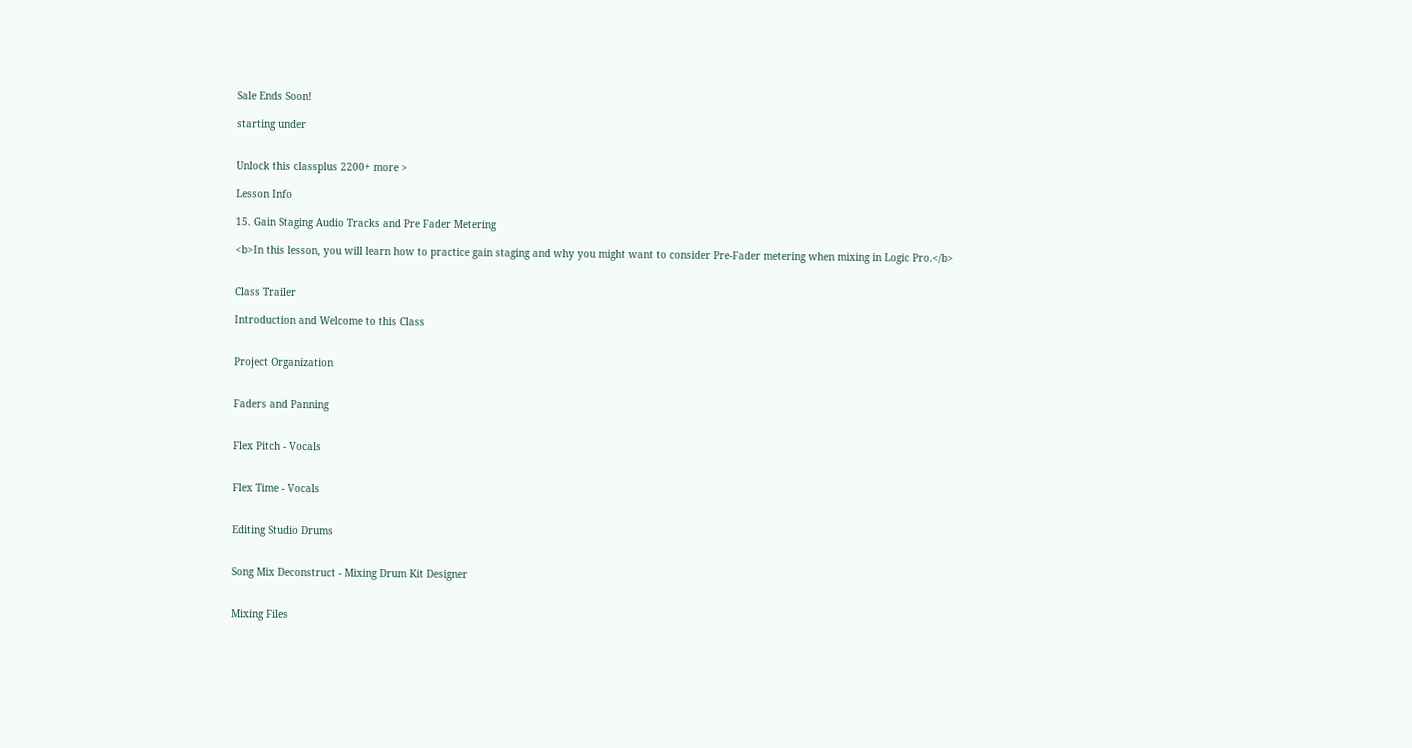Sale Ends Soon!

starting under


Unlock this classplus 2200+ more >

Lesson Info

15. Gain Staging Audio Tracks and Pre Fader Metering

<b>In this lesson, you will learn how to practice gain staging and why you might want to consider Pre-Fader metering when mixing in Logic Pro.</b>


Class Trailer

Introduction and Welcome to this Class


Project Organization


Faders and Panning


Flex Pitch - Vocals


Flex Time - Vocals


Editing Studio Drums


Song Mix Deconstruct - Mixing Drum Kit Designer


Mixing Files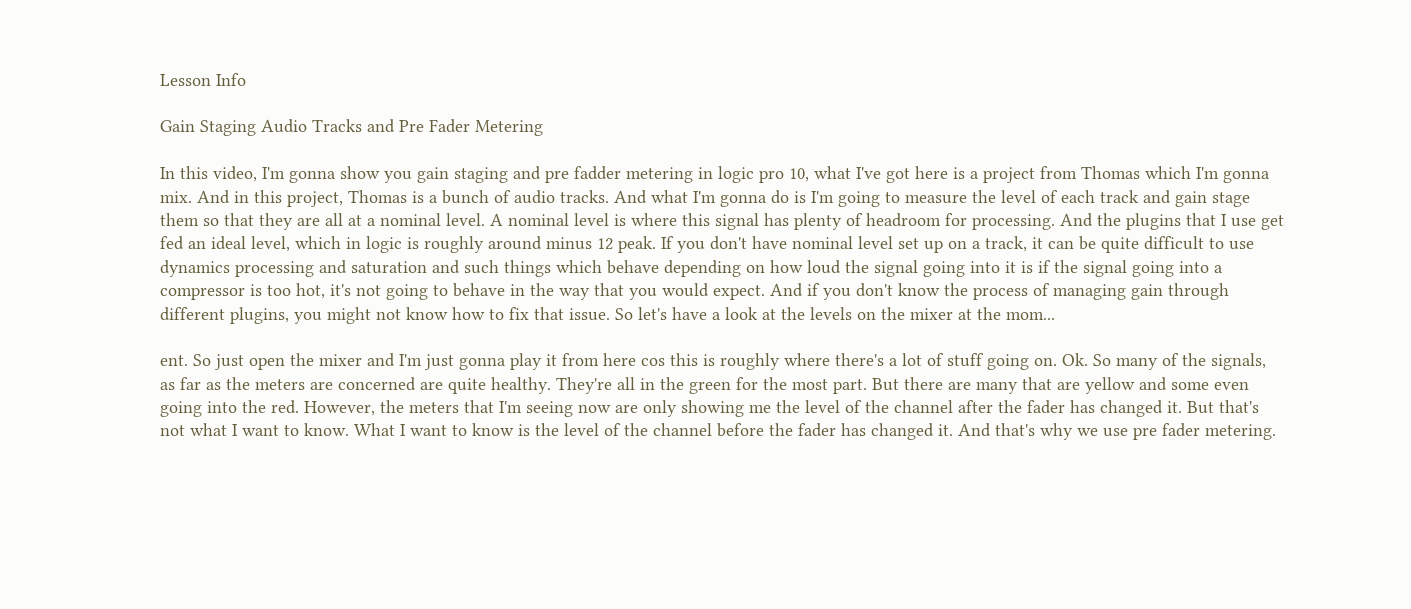Lesson Info

Gain Staging Audio Tracks and Pre Fader Metering

In this video, I'm gonna show you gain staging and pre fadder metering in logic pro 10, what I've got here is a project from Thomas which I'm gonna mix. And in this project, Thomas is a bunch of audio tracks. And what I'm gonna do is I'm going to measure the level of each track and gain stage them so that they are all at a nominal level. A nominal level is where this signal has plenty of headroom for processing. And the plugins that I use get fed an ideal level, which in logic is roughly around minus 12 peak. If you don't have nominal level set up on a track, it can be quite difficult to use dynamics processing and saturation and such things which behave depending on how loud the signal going into it is if the signal going into a compressor is too hot, it's not going to behave in the way that you would expect. And if you don't know the process of managing gain through different plugins, you might not know how to fix that issue. So let's have a look at the levels on the mixer at the mom...

ent. So just open the mixer and I'm just gonna play it from here cos this is roughly where there's a lot of stuff going on. Ok. So many of the signals, as far as the meters are concerned are quite healthy. They're all in the green for the most part. But there are many that are yellow and some even going into the red. However, the meters that I'm seeing now are only showing me the level of the channel after the fader has changed it. But that's not what I want to know. What I want to know is the level of the channel before the fader has changed it. And that's why we use pre fader metering.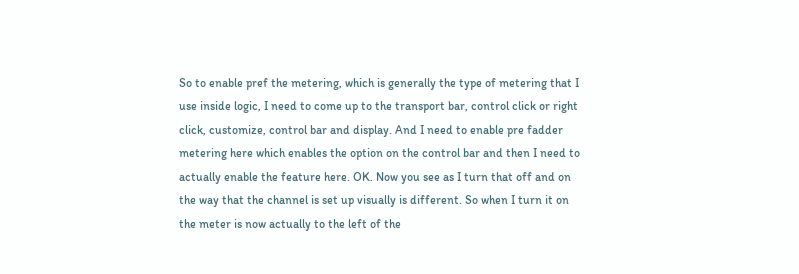So to enable pref the metering, which is generally the type of metering that I use inside logic, I need to come up to the transport bar, control click or right click, customize, control bar and display. And I need to enable pre fadder metering here which enables the option on the control bar and then I need to actually enable the feature here. OK. Now you see as I turn that off and on the way that the channel is set up visually is different. So when I turn it on the meter is now actually to the left of the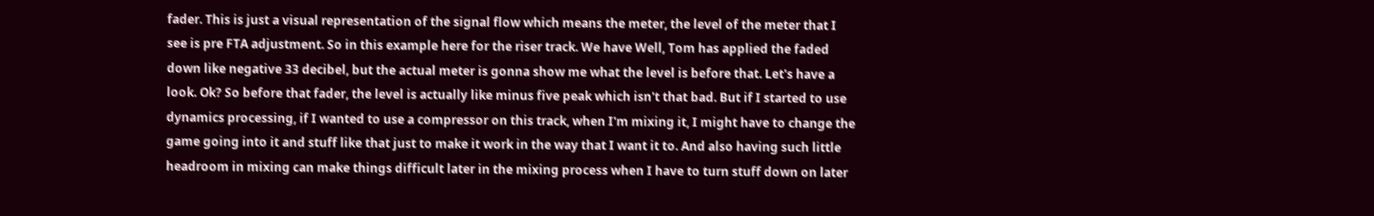fader. This is just a visual representation of the signal flow which means the meter, the level of the meter that I see is pre FTA adjustment. So in this example here for the riser track. We have Well, Tom has applied the faded down like negative 33 decibel, but the actual meter is gonna show me what the level is before that. Let's have a look. Ok? So before that fader, the level is actually like minus five peak which isn't that bad. But if I started to use dynamics processing, if I wanted to use a compressor on this track, when I'm mixing it, I might have to change the game going into it and stuff like that just to make it work in the way that I want it to. And also having such little headroom in mixing can make things difficult later in the mixing process when I have to turn stuff down on later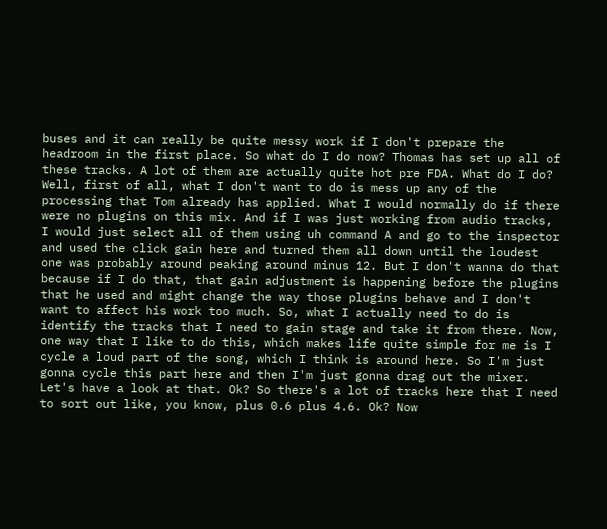buses and it can really be quite messy work if I don't prepare the headroom in the first place. So what do I do now? Thomas has set up all of these tracks. A lot of them are actually quite hot pre FDA. What do I do? Well, first of all, what I don't want to do is mess up any of the processing that Tom already has applied. What I would normally do if there were no plugins on this mix. And if I was just working from audio tracks, I would just select all of them using uh command A and go to the inspector and used the click gain here and turned them all down until the loudest one was probably around peaking around minus 12. But I don't wanna do that because if I do that, that gain adjustment is happening before the plugins that he used and might change the way those plugins behave and I don't want to affect his work too much. So, what I actually need to do is identify the tracks that I need to gain stage and take it from there. Now, one way that I like to do this, which makes life quite simple for me is I cycle a loud part of the song, which I think is around here. So I'm just gonna cycle this part here and then I'm just gonna drag out the mixer. Let's have a look at that. Ok? So there's a lot of tracks here that I need to sort out like, you know, plus 0.6 plus 4.6. Ok? Now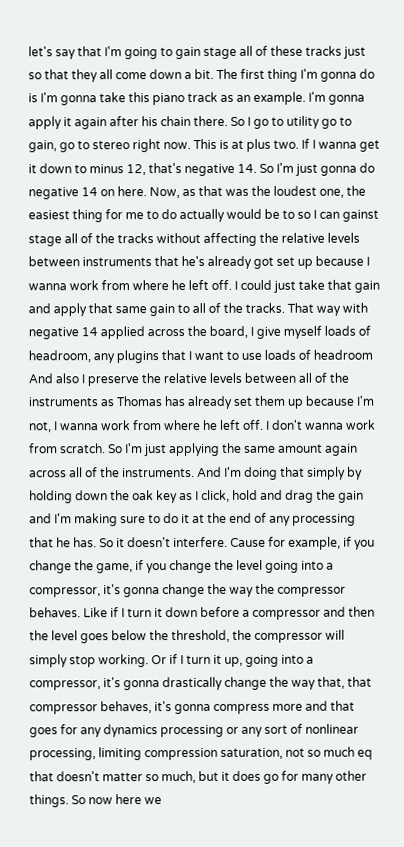let's say that I'm going to gain stage all of these tracks just so that they all come down a bit. The first thing I'm gonna do is I'm gonna take this piano track as an example. I'm gonna apply it again after his chain there. So I go to utility go to gain, go to stereo right now. This is at plus two. If I wanna get it down to minus 12, that's negative 14. So I'm just gonna do negative 14 on here. Now, as that was the loudest one, the easiest thing for me to do actually would be to so I can gainst stage all of the tracks without affecting the relative levels between instruments that he's already got set up because I wanna work from where he left off. I could just take that gain and apply that same gain to all of the tracks. That way with negative 14 applied across the board, I give myself loads of headroom, any plugins that I want to use loads of headroom And also I preserve the relative levels between all of the instruments as Thomas has already set them up because I'm not, I wanna work from where he left off. I don't wanna work from scratch. So I'm just applying the same amount again across all of the instruments. And I'm doing that simply by holding down the oak key as I click, hold and drag the gain and I'm making sure to do it at the end of any processing that he has. So it doesn't interfere. Cause for example, if you change the game, if you change the level going into a compressor, it's gonna change the way the compressor behaves. Like if I turn it down before a compressor and then the level goes below the threshold, the compressor will simply stop working. Or if I turn it up, going into a compressor, it's gonna drastically change the way that, that compressor behaves, it's gonna compress more and that goes for any dynamics processing or any sort of nonlinear processing, limiting compression saturation, not so much eq that doesn't matter so much, but it does go for many other things. So now here we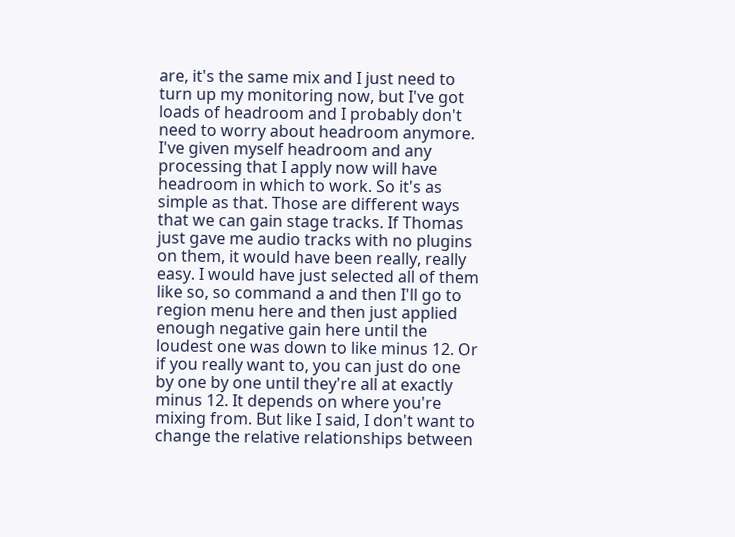are, it's the same mix and I just need to turn up my monitoring now, but I've got loads of headroom and I probably don't need to worry about headroom anymore. I've given myself headroom and any processing that I apply now will have headroom in which to work. So it's as simple as that. Those are different ways that we can gain stage tracks. If Thomas just gave me audio tracks with no plugins on them, it would have been really, really easy. I would have just selected all of them like so, so command a and then I'll go to region menu here and then just applied enough negative gain here until the loudest one was down to like minus 12. Or if you really want to, you can just do one by one by one until they're all at exactly minus 12. It depends on where you're mixing from. But like I said, I don't want to change the relative relationships between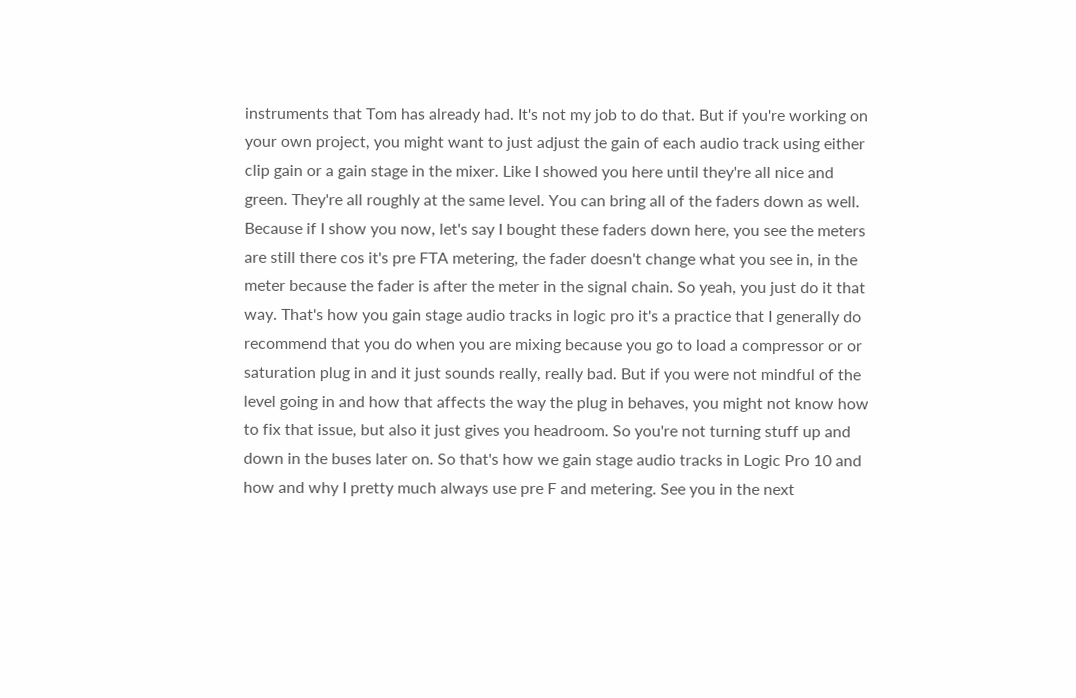instruments that Tom has already had. It's not my job to do that. But if you're working on your own project, you might want to just adjust the gain of each audio track using either clip gain or a gain stage in the mixer. Like I showed you here until they're all nice and green. They're all roughly at the same level. You can bring all of the faders down as well. Because if I show you now, let's say I bought these faders down here, you see the meters are still there cos it's pre FTA metering, the fader doesn't change what you see in, in the meter because the fader is after the meter in the signal chain. So yeah, you just do it that way. That's how you gain stage audio tracks in logic pro it's a practice that I generally do recommend that you do when you are mixing because you go to load a compressor or or saturation plug in and it just sounds really, really bad. But if you were not mindful of the level going in and how that affects the way the plug in behaves, you might not know how to fix that issue, but also it just gives you headroom. So you're not turning stuff up and down in the buses later on. So that's how we gain stage audio tracks in Logic Pro 10 and how and why I pretty much always use pre F and metering. See you in the next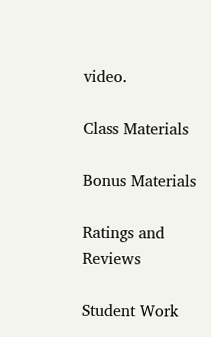video.

Class Materials

Bonus Materials

Ratings and Reviews

Student Work